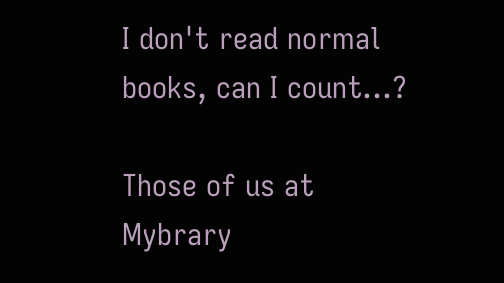I don't read normal books, can I count...?

Those of us at Mybrary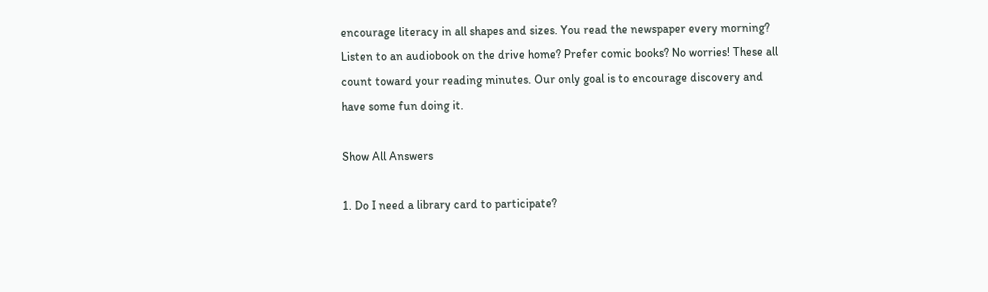encourage literacy in all shapes and sizes. You read the newspaper every morning? Listen to an audiobook on the drive home? Prefer comic books? No worries! These all count toward your reading minutes. Our only goal is to encourage discovery and have some fun doing it.

Show All Answers

1. Do I need a library card to participate?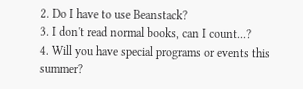2. Do I have to use Beanstack?
3. I don't read normal books, can I count...?
4. Will you have special programs or events this summer?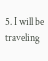5. I will be traveling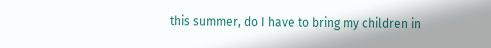this summer, do I have to bring my children in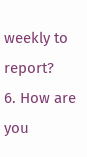weekly to report?
6. How are you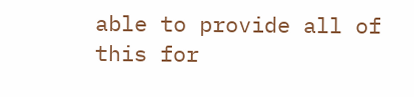able to provide all of this for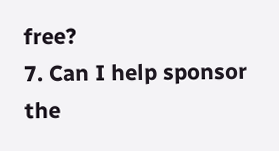free?
7. Can I help sponsor the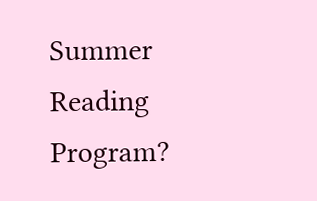Summer Reading Program?